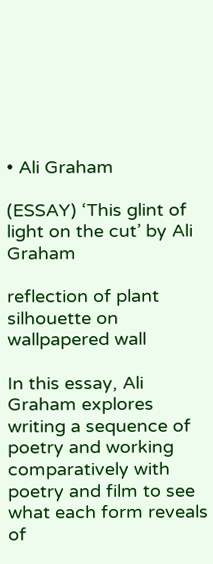• Ali Graham

(ESSAY) ‘This glint of light on the cut’ by Ali Graham

reflection of plant silhouette on wallpapered wall

In this essay, Ali Graham explores writing a sequence of poetry and working comparatively with poetry and film to see what each form reveals of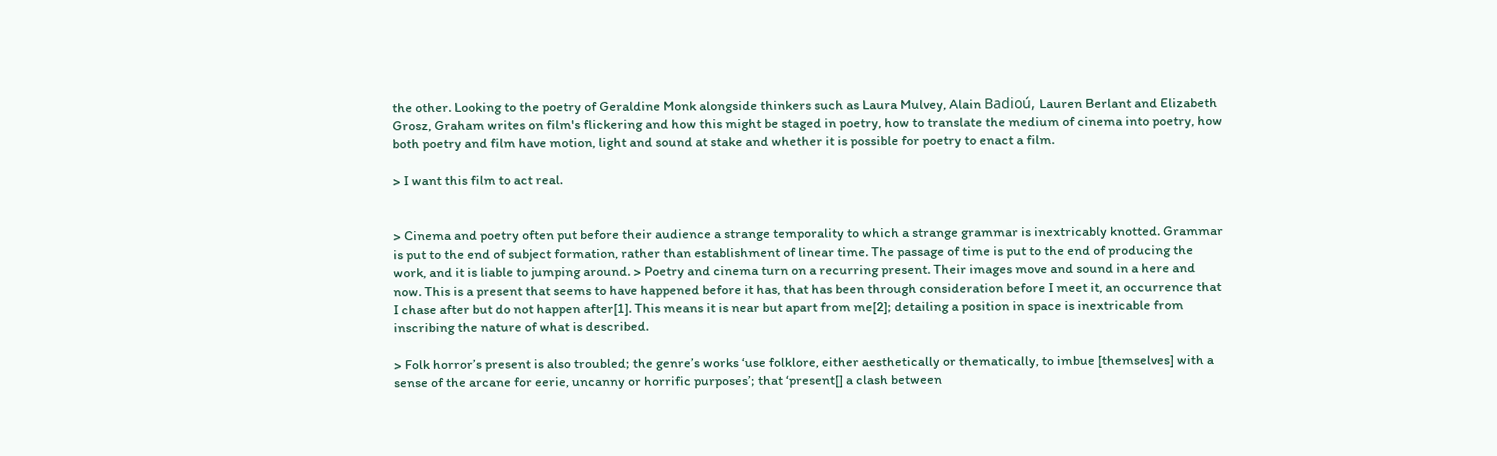the other. Looking to the poetry of Geraldine Monk alongside thinkers such as Laura Mulvey, Alain Badioú, Lauren Berlant and Elizabeth Grosz, Graham writes on film's flickering and how this might be staged in poetry, how to translate the medium of cinema into poetry, how both poetry and film have motion, light and sound at stake and whether it is possible for poetry to enact a film.

> I want this film to act real.


> Cinema and poetry often put before their audience a strange temporality to which a strange grammar is inextricably knotted. Grammar is put to the end of subject formation, rather than establishment of linear time. The passage of time is put to the end of producing the work, and it is liable to jumping around. > Poetry and cinema turn on a recurring present. Their images move and sound in a here and now. This is a present that seems to have happened before it has, that has been through consideration before I meet it, an occurrence that I chase after but do not happen after[1]. This means it is near but apart from me[2]; detailing a position in space is inextricable from inscribing the nature of what is described.

> Folk horror’s present is also troubled; the genre’s works ‘use folklore, either aesthetically or thematically, to imbue [themselves] with a sense of the arcane for eerie, uncanny or horrific purposes’; that ‘present[] a clash between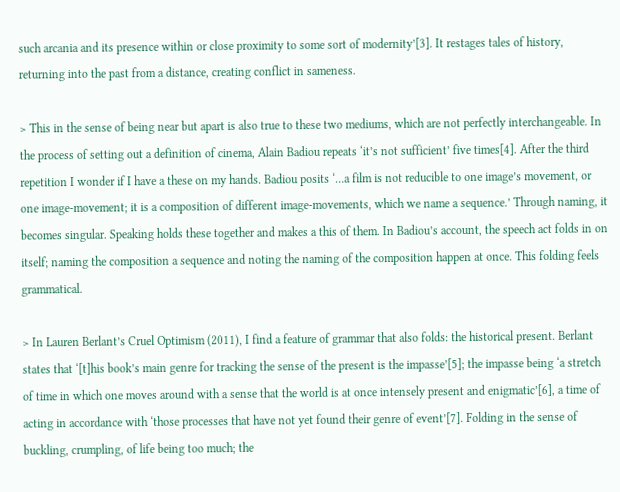such arcania and its presence within or close proximity to some sort of modernity’[3]. It restages tales of history, returning into the past from a distance, creating conflict in sameness.

> This in the sense of being near but apart is also true to these two mediums, which are not perfectly interchangeable. In the process of setting out a definition of cinema, Alain Badiou repeats ‘it’s not sufficient’ five times[4]. After the third repetition I wonder if I have a these on my hands. Badiou posits ‘…a film is not reducible to one image’s movement, or one image-movement; it is a composition of different image-movements, which we name a sequence.’ Through naming, it becomes singular. Speaking holds these together and makes a this of them. In Badiou’s account, the speech act folds in on itself; naming the composition a sequence and noting the naming of the composition happen at once. This folding feels grammatical.

> In Lauren Berlant’s Cruel Optimism (2011), I find a feature of grammar that also folds: the historical present. Berlant states that ‘[t]his book’s main genre for tracking the sense of the present is the impasse’[5]; the impasse being ‘a stretch of time in which one moves around with a sense that the world is at once intensely present and enigmatic’[6], a time of acting in accordance with ‘those processes that have not yet found their genre of event’[7]. Folding in the sense of buckling, crumpling, of life being too much; the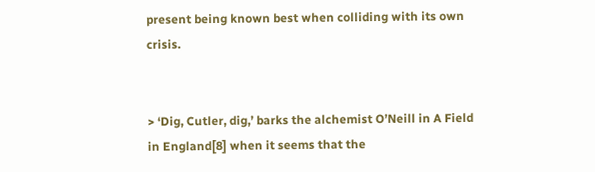present being known best when colliding with its own crisis.


> ‘Dig, Cutler, dig,’ barks the alchemist O’Neill in A Field in England[8] when it seems that the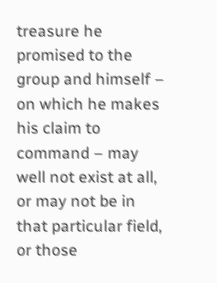treasure he promised to the group and himself – on which he makes his claim to command – may well not exist at all, or may not be in that particular field, or those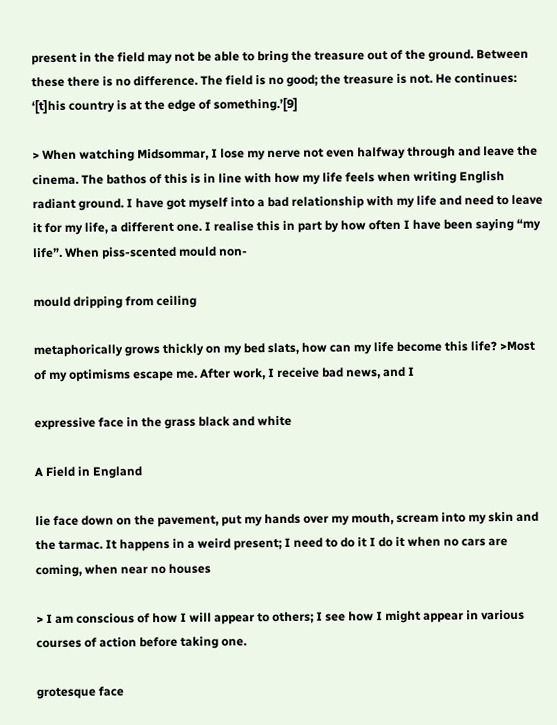present in the field may not be able to bring the treasure out of the ground. Between these there is no difference. The field is no good; the treasure is not. He continues: ‘[t]his country is at the edge of something.’[9]

> When watching Midsommar, I lose my nerve not even halfway through and leave the cinema. The bathos of this is in line with how my life feels when writing English radiant ground. I have got myself into a bad relationship with my life and need to leave it for my life, a different one. I realise this in part by how often I have been saying “my life”. When piss-scented mould non-

mould dripping from ceiling

metaphorically grows thickly on my bed slats, how can my life become this life? >Most of my optimisms escape me. After work, I receive bad news, and I

expressive face in the grass black and white

A Field in England

lie face down on the pavement, put my hands over my mouth, scream into my skin and the tarmac. It happens in a weird present; I need to do it I do it when no cars are coming, when near no houses

> I am conscious of how I will appear to others; I see how I might appear in various courses of action before taking one.

grotesque face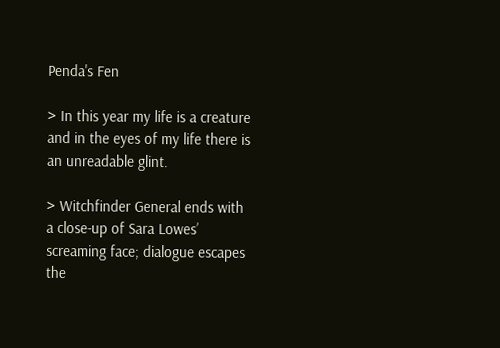Penda's Fen

> In this year my life is a creature and in the eyes of my life there is an unreadable glint.

> Witchfinder General ends with a close-up of Sara Lowes’ screaming face; dialogue escapes the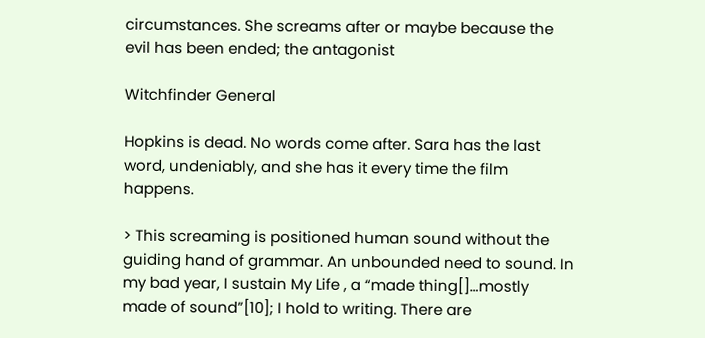circumstances. She screams after or maybe because the evil has been ended; the antagonist

Witchfinder General

Hopkins is dead. No words come after. Sara has the last word, undeniably, and she has it every time the film happens.

> This screaming is positioned human sound without the guiding hand of grammar. An unbounded need to sound. In my bad year, I sustain My Life , a “made thing[]…mostly made of sound”[10]; I hold to writing. There are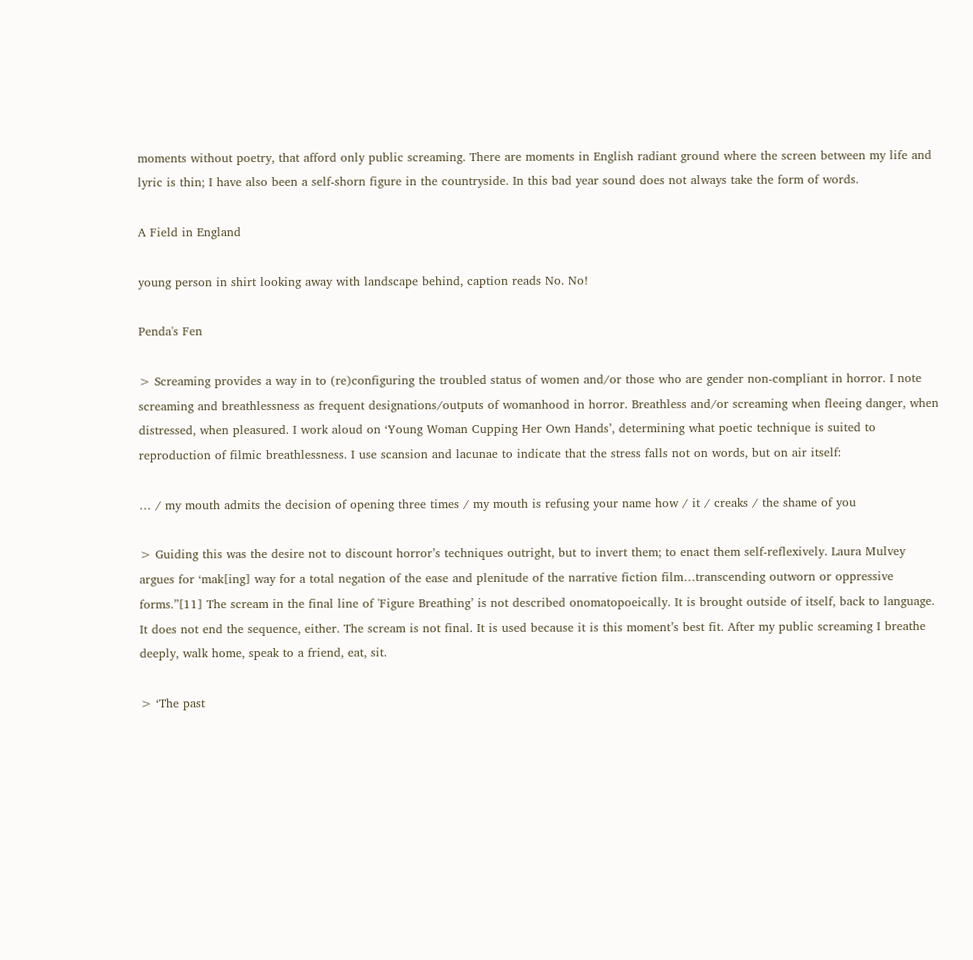moments without poetry, that afford only public screaming. There are moments in English radiant ground where the screen between my life and lyric is thin; I have also been a self-shorn figure in the countryside. In this bad year sound does not always take the form of words.

A Field in England

young person in shirt looking away with landscape behind, caption reads No. No!

Penda's Fen

> Screaming provides a way in to (re)configuring the troubled status of women and/or those who are gender non-compliant in horror. I note screaming and breathlessness as frequent designations/outputs of womanhood in horror. Breathless and/or screaming when fleeing danger, when distressed, when pleasured. I work aloud on ‘Young Woman Cupping Her Own Hands’, determining what poetic technique is suited to reproduction of filmic breathlessness. I use scansion and lacunae to indicate that the stress falls not on words, but on air itself:

… / my mouth admits the decision of opening three times / my mouth is refusing your name how / it / creaks / the shame of you

> Guiding this was the desire not to discount horror’s techniques outright, but to invert them; to enact them self-reflexively. Laura Mulvey argues for ‘mak[ing] way for a total negation of the ease and plenitude of the narrative fiction film…transcending outworn or oppressive forms.”[11] The scream in the final line of 'Figure Breathing’ is not described onomatopoeically. It is brought outside of itself, back to language. It does not end the sequence, either. The scream is not final. It is used because it is this moment’s best fit. After my public screaming I breathe deeply, walk home, speak to a friend, eat, sit.

> ‘The past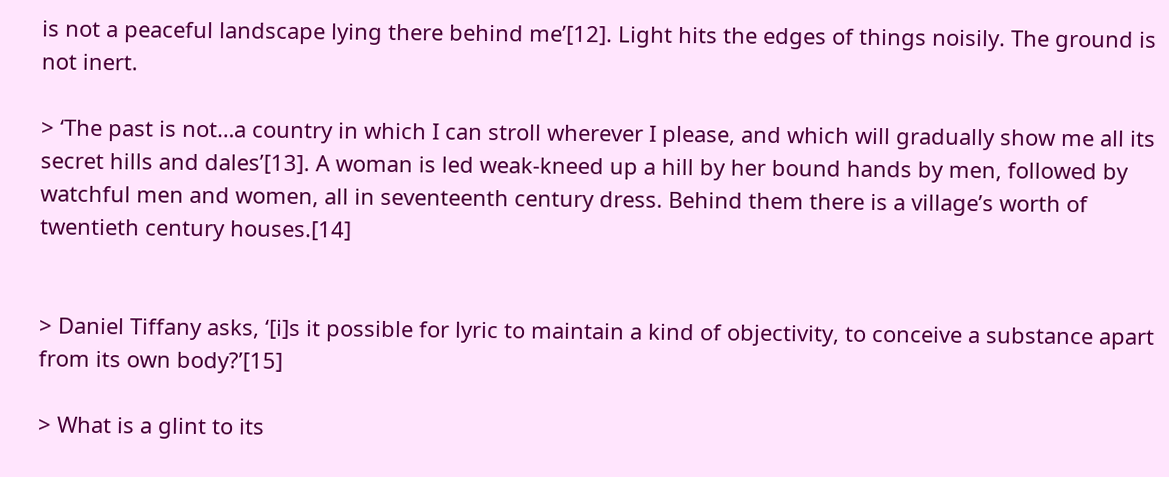is not a peaceful landscape lying there behind me’[12]. Light hits the edges of things noisily. The ground is not inert.

> ‘The past is not…a country in which I can stroll wherever I please, and which will gradually show me all its secret hills and dales’[13]. A woman is led weak-kneed up a hill by her bound hands by men, followed by watchful men and women, all in seventeenth century dress. Behind them there is a village’s worth of twentieth century houses.[14]


> Daniel Tiffany asks, ‘[i]s it possible for lyric to maintain a kind of objectivity, to conceive a substance apart from its own body?’[15]

> What is a glint to its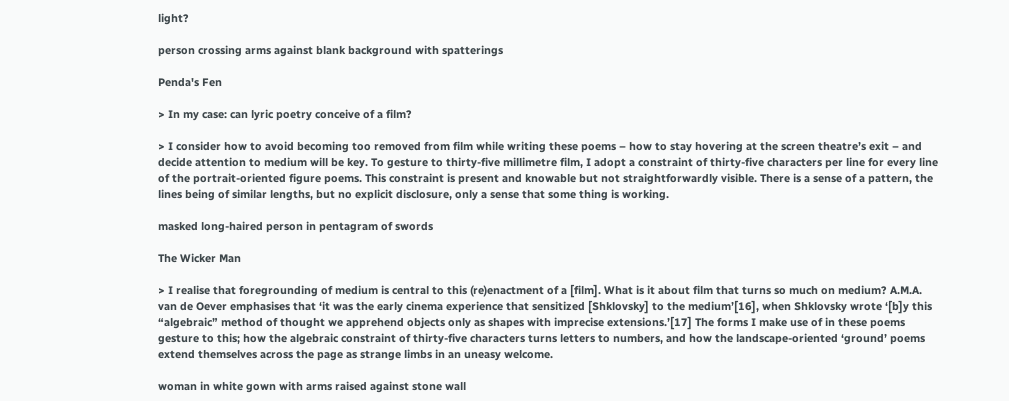light?

person crossing arms against blank background with spatterings

Penda's Fen

> In my case: can lyric poetry conceive of a film?

> I consider how to avoid becoming too removed from film while writing these poems – how to stay hovering at the screen theatre’s exit – and decide attention to medium will be key. To gesture to thirty-five millimetre film, I adopt a constraint of thirty-five characters per line for every line of the portrait-oriented figure poems. This constraint is present and knowable but not straightforwardly visible. There is a sense of a pattern, the lines being of similar lengths, but no explicit disclosure, only a sense that some thing is working.

masked long-haired person in pentagram of swords

The Wicker Man

> I realise that foregrounding of medium is central to this (re)enactment of a [film]. What is it about film that turns so much on medium? A.M.A. van de Oever emphasises that ‘it was the early cinema experience that sensitized [Shklovsky] to the medium’[16], when Shklovsky wrote ‘[b]y this “algebraic” method of thought we apprehend objects only as shapes with imprecise extensions.’[17] The forms I make use of in these poems gesture to this; how the algebraic constraint of thirty-five characters turns letters to numbers, and how the landscape-oriented ‘ground’ poems extend themselves across the page as strange limbs in an uneasy welcome.

woman in white gown with arms raised against stone wall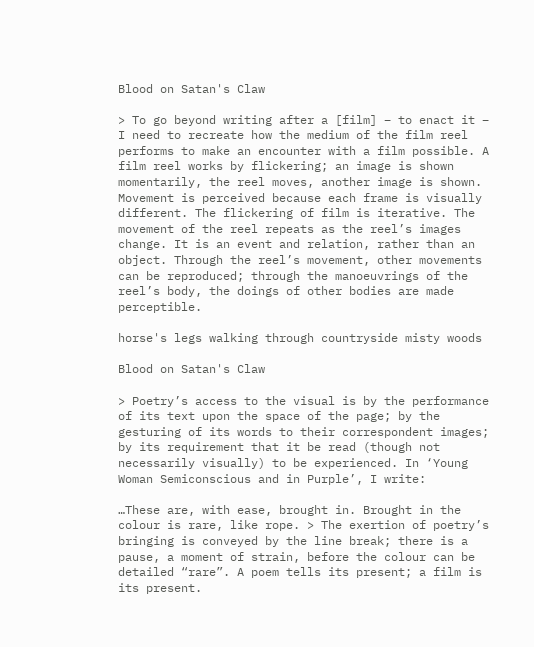Blood on Satan's Claw

> To go beyond writing after a [film] – to enact it – I need to recreate how the medium of the film reel performs to make an encounter with a film possible. A film reel works by flickering; an image is shown momentarily, the reel moves, another image is shown. Movement is perceived because each frame is visually different. The flickering of film is iterative. The movement of the reel repeats as the reel’s images change. It is an event and relation, rather than an object. Through the reel’s movement, other movements can be reproduced; through the manoeuvrings of the reel’s body, the doings of other bodies are made perceptible.

horse's legs walking through countryside misty woods

Blood on Satan's Claw

> Poetry’s access to the visual is by the performance of its text upon the space of the page; by the gesturing of its words to their correspondent images; by its requirement that it be read (though not necessarily visually) to be experienced. In ‘Young Woman Semiconscious and in Purple’, I write:

…These are, with ease, brought in. Brought in the colour is rare, like rope. > The exertion of poetry’s bringing is conveyed by the line break; there is a pause, a moment of strain, before the colour can be detailed “rare”. A poem tells its present; a film is its present.